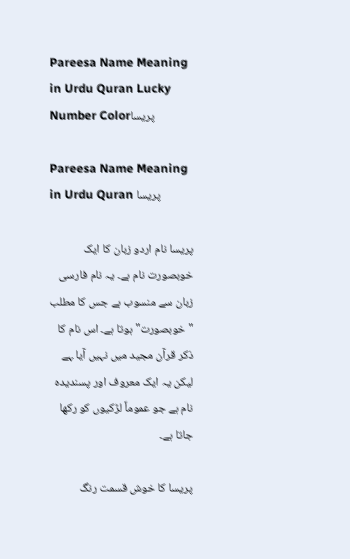Pareesa Name Meaning in Urdu Quran Lucky Number Colorپریسا

Pareesa Name Meaning in Urdu Quran پریسا

پریسا نام اردو زبان کا ایک خوبصورت نام ہے۔ یہ نام فارسی زبان سے منسوب ہے جس کا مطلب "خوبصورت" ہوتا ہے۔ اس نام کا ذکر قرآن مجید میں نہیں آیا ‍ہے لیکن یہ ایک معروف اور پسندیدہ نام ہے جو عموماً لڑکیوں کو رکھا جاتا ہے۔

پریسا کا خوش قسمت رنگ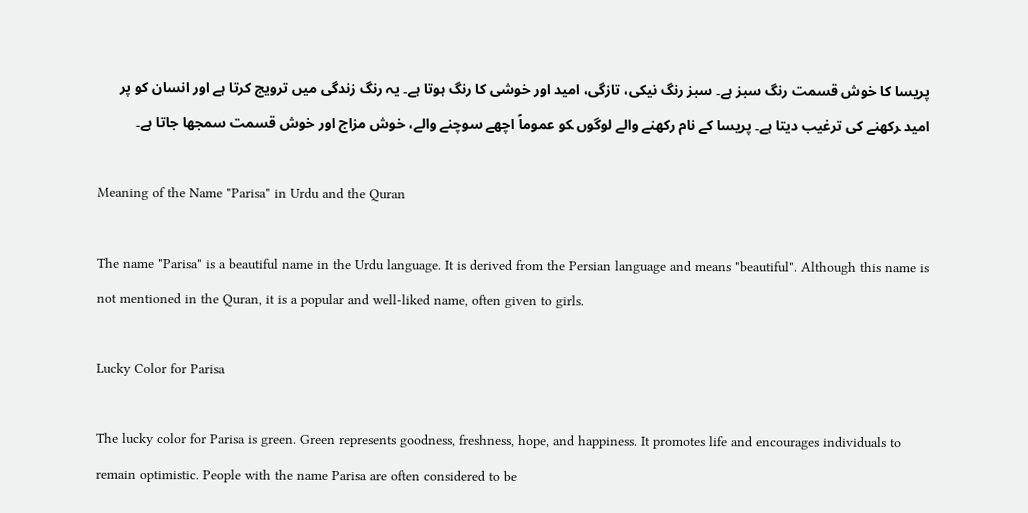پریسا کا خوش قسمت رنگ سبز ہے۔ سبز رنگ نیکی، تازگی، امید اور خوشی کا رنگ ہوتا ہے۔ یہ رنگ زندگی میں ترویج کرتا ہے اور انسان کو پر امید ‍رکھنے کی ترغیب دیتا ہے۔ پریسا کے نام رکھنے والے لوگوں ‍کو عموماً اچھے سوچنے والے، خوش مزاج اور خوش ‌قسمت سمجھا جاتا ہے۔

Meaning of the Name "Parisa" in Urdu and the Quran

The name "Parisa" is a beautiful name in the Urdu language. It is derived from the Persian language and means "beautiful". Although this name is not mentioned in the Quran, it is a popular and well-liked name, often given to girls.

Lucky Color for Parisa

The lucky color for Parisa is green. Green represents goodness, freshness, hope, and happiness. It promotes life and encourages individuals to remain optimistic. People with the name Parisa are often considered to be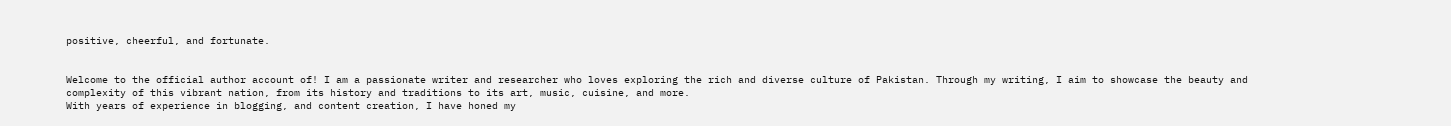positive, cheerful, and fortunate.


Welcome to the official author account of! I am a passionate writer and researcher who loves exploring the rich and diverse culture of Pakistan. Through my writing, I aim to showcase the beauty and complexity of this vibrant nation, from its history and traditions to its art, music, cuisine, and more.
With years of experience in blogging, and content creation, I have honed my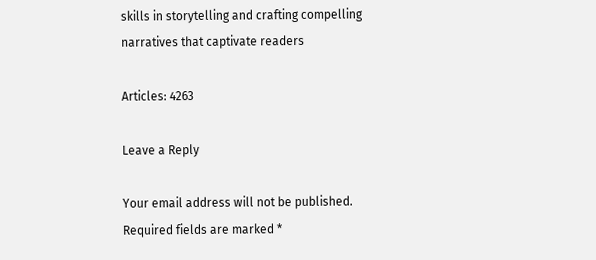skills in storytelling and crafting compelling narratives that captivate readers

Articles: 4263

Leave a Reply

Your email address will not be published. Required fields are marked *